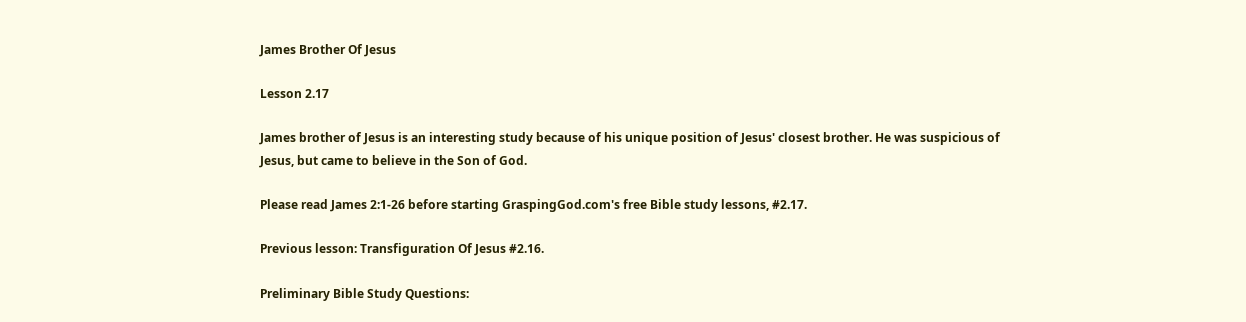James Brother Of Jesus

Lesson 2.17

James brother of Jesus is an interesting study because of his unique position of Jesus' closest brother. He was suspicious of Jesus, but came to believe in the Son of God.

Please read James 2:1-26 before starting GraspingGod.com's free Bible study lessons, #2.17.

Previous lesson: Transfiguration Of Jesus #2.16.

Preliminary Bible Study Questions: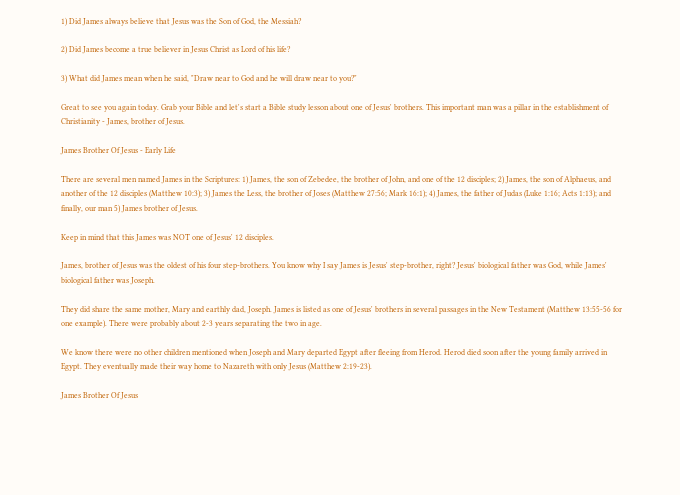1) Did James always believe that Jesus was the Son of God, the Messiah?

2) Did James become a true believer in Jesus Christ as Lord of his life?

3) What did James mean when he said, "Draw near to God and he will draw near to you?"

Great to see you again today. Grab your Bible and let's start a Bible study lesson about one of Jesus' brothers. This important man was a pillar in the establishment of Christianity - James, brother of Jesus.

James Brother Of Jesus - Early Life

There are several men named James in the Scriptures: 1) James, the son of Zebedee, the brother of John, and one of the 12 disciples; 2) James, the son of Alphaeus, and another of the 12 disciples (Matthew 10:3); 3) James the Less, the brother of Joses (Matthew 27:56; Mark 16:1); 4) James, the father of Judas (Luke 1:16; Acts 1:13); and finally, our man 5) James brother of Jesus.

Keep in mind that this James was NOT one of Jesus' 12 disciples.

James, brother of Jesus was the oldest of his four step-brothers. You know why I say James is Jesus' step-brother, right? Jesus' biological father was God, while James' biological father was Joseph.

They did share the same mother, Mary and earthly dad, Joseph. James is listed as one of Jesus' brothers in several passages in the New Testament (Matthew 13:55-56 for one example). There were probably about 2-3 years separating the two in age.

We know there were no other children mentioned when Joseph and Mary departed Egypt after fleeing from Herod. Herod died soon after the young family arrived in Egypt. They eventually made their way home to Nazareth with only Jesus (Matthew 2:19-23).

James Brother Of Jesus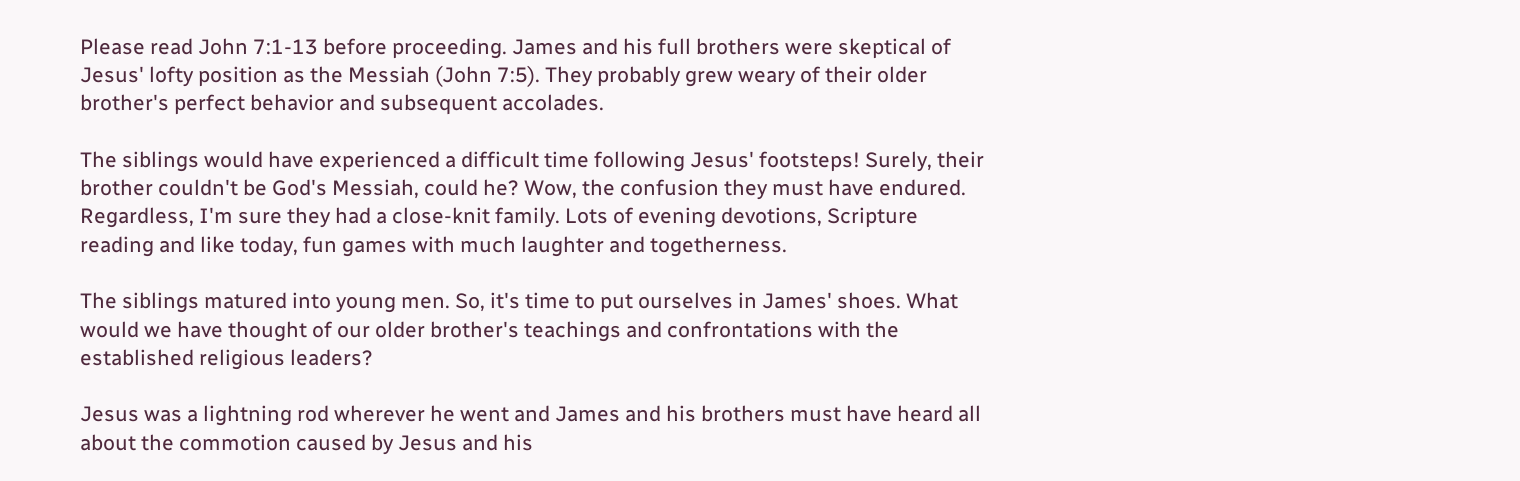Please read John 7:1-13 before proceeding. James and his full brothers were skeptical of Jesus' lofty position as the Messiah (John 7:5). They probably grew weary of their older brother's perfect behavior and subsequent accolades.

The siblings would have experienced a difficult time following Jesus' footsteps! Surely, their brother couldn't be God's Messiah, could he? Wow, the confusion they must have endured. Regardless, I'm sure they had a close-knit family. Lots of evening devotions, Scripture reading and like today, fun games with much laughter and togetherness.

The siblings matured into young men. So, it's time to put ourselves in James' shoes. What would we have thought of our older brother's teachings and confrontations with the established religious leaders?

Jesus was a lightning rod wherever he went and James and his brothers must have heard all about the commotion caused by Jesus and his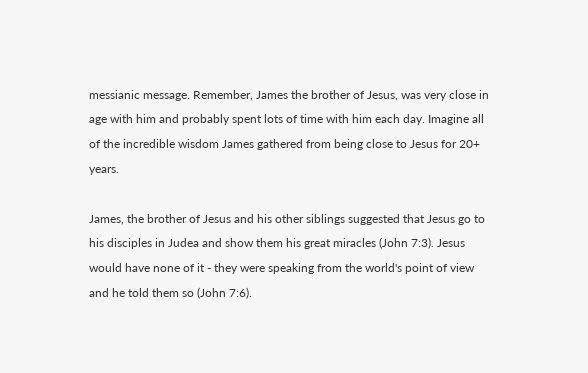messianic message. Remember, James the brother of Jesus, was very close in age with him and probably spent lots of time with him each day. Imagine all of the incredible wisdom James gathered from being close to Jesus for 20+ years.

James, the brother of Jesus and his other siblings suggested that Jesus go to his disciples in Judea and show them his great miracles (John 7:3). Jesus would have none of it - they were speaking from the world's point of view and he told them so (John 7:6).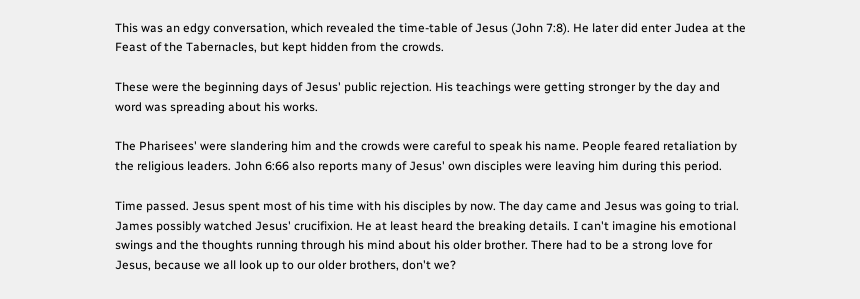This was an edgy conversation, which revealed the time-table of Jesus (John 7:8). He later did enter Judea at the Feast of the Tabernacles, but kept hidden from the crowds.

These were the beginning days of Jesus' public rejection. His teachings were getting stronger by the day and word was spreading about his works.

The Pharisees' were slandering him and the crowds were careful to speak his name. People feared retaliation by the religious leaders. John 6:66 also reports many of Jesus' own disciples were leaving him during this period.

Time passed. Jesus spent most of his time with his disciples by now. The day came and Jesus was going to trial. James possibly watched Jesus' crucifixion. He at least heard the breaking details. I can't imagine his emotional swings and the thoughts running through his mind about his older brother. There had to be a strong love for Jesus, because we all look up to our older brothers, don't we?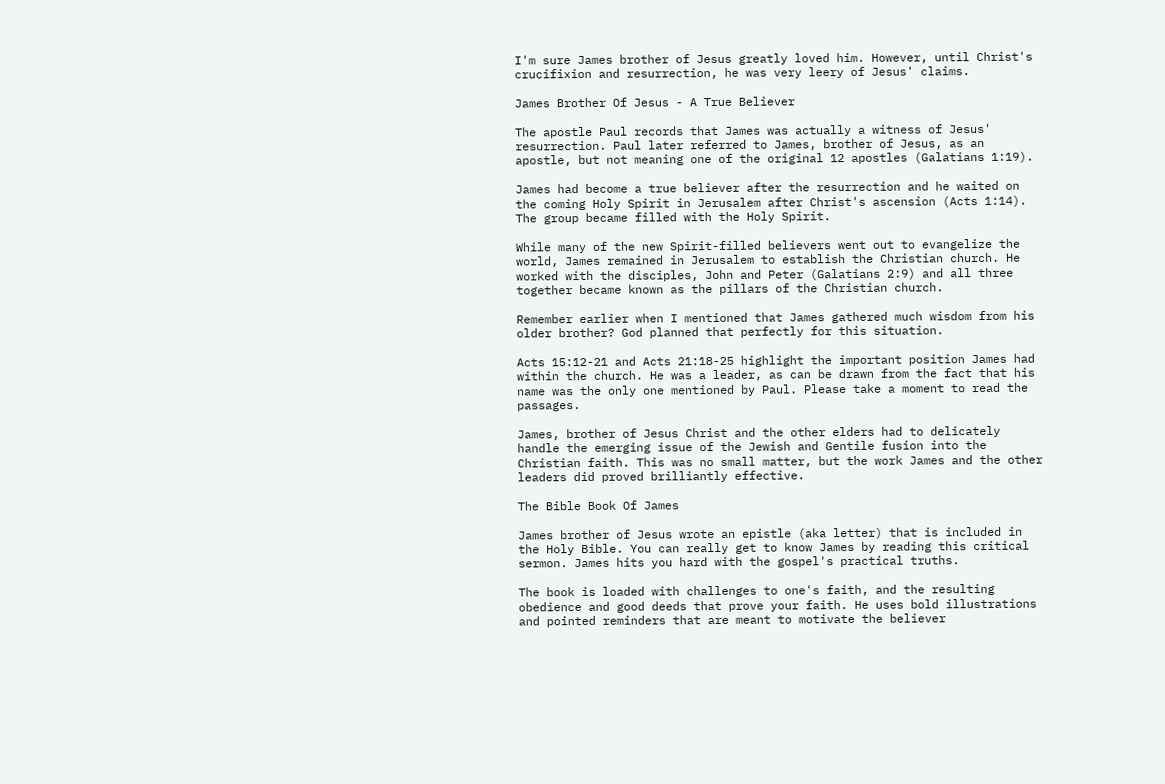I'm sure James brother of Jesus greatly loved him. However, until Christ's crucifixion and resurrection, he was very leery of Jesus' claims.

James Brother Of Jesus - A True Believer

The apostle Paul records that James was actually a witness of Jesus' resurrection. Paul later referred to James, brother of Jesus, as an apostle, but not meaning one of the original 12 apostles (Galatians 1:19).

James had become a true believer after the resurrection and he waited on the coming Holy Spirit in Jerusalem after Christ's ascension (Acts 1:14). The group became filled with the Holy Spirit.

While many of the new Spirit-filled believers went out to evangelize the world, James remained in Jerusalem to establish the Christian church. He worked with the disciples, John and Peter (Galatians 2:9) and all three together became known as the pillars of the Christian church.

Remember earlier when I mentioned that James gathered much wisdom from his older brother? God planned that perfectly for this situation.

Acts 15:12-21 and Acts 21:18-25 highlight the important position James had within the church. He was a leader, as can be drawn from the fact that his name was the only one mentioned by Paul. Please take a moment to read the passages.

James, brother of Jesus Christ and the other elders had to delicately handle the emerging issue of the Jewish and Gentile fusion into the Christian faith. This was no small matter, but the work James and the other leaders did proved brilliantly effective.

The Bible Book Of James

James brother of Jesus wrote an epistle (aka letter) that is included in the Holy Bible. You can really get to know James by reading this critical sermon. James hits you hard with the gospel's practical truths.

The book is loaded with challenges to one's faith, and the resulting obedience and good deeds that prove your faith. He uses bold illustrations and pointed reminders that are meant to motivate the believer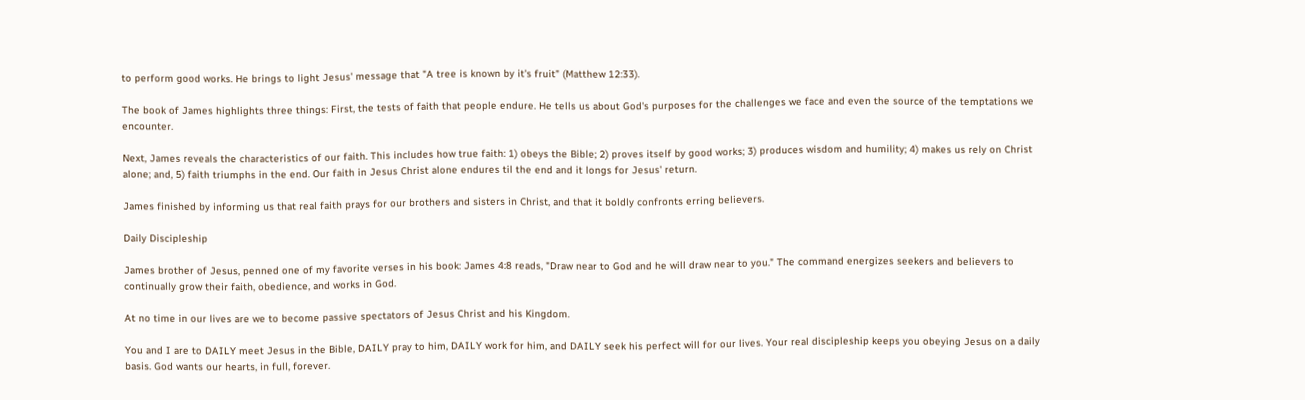to perform good works. He brings to light Jesus' message that "A tree is known by it's fruit" (Matthew 12:33).

The book of James highlights three things: First, the tests of faith that people endure. He tells us about God's purposes for the challenges we face and even the source of the temptations we encounter.

Next, James reveals the characteristics of our faith. This includes how true faith: 1) obeys the Bible; 2) proves itself by good works; 3) produces wisdom and humility; 4) makes us rely on Christ alone; and, 5) faith triumphs in the end. Our faith in Jesus Christ alone endures til the end and it longs for Jesus' return.

James finished by informing us that real faith prays for our brothers and sisters in Christ, and that it boldly confronts erring believers.

Daily Discipleship

James brother of Jesus, penned one of my favorite verses in his book: James 4:8 reads, "Draw near to God and he will draw near to you." The command energizes seekers and believers to continually grow their faith, obedience, and works in God.

At no time in our lives are we to become passive spectators of Jesus Christ and his Kingdom.

You and I are to DAILY meet Jesus in the Bible, DAILY pray to him, DAILY work for him, and DAILY seek his perfect will for our lives. Your real discipleship keeps you obeying Jesus on a daily basis. God wants our hearts, in full, forever.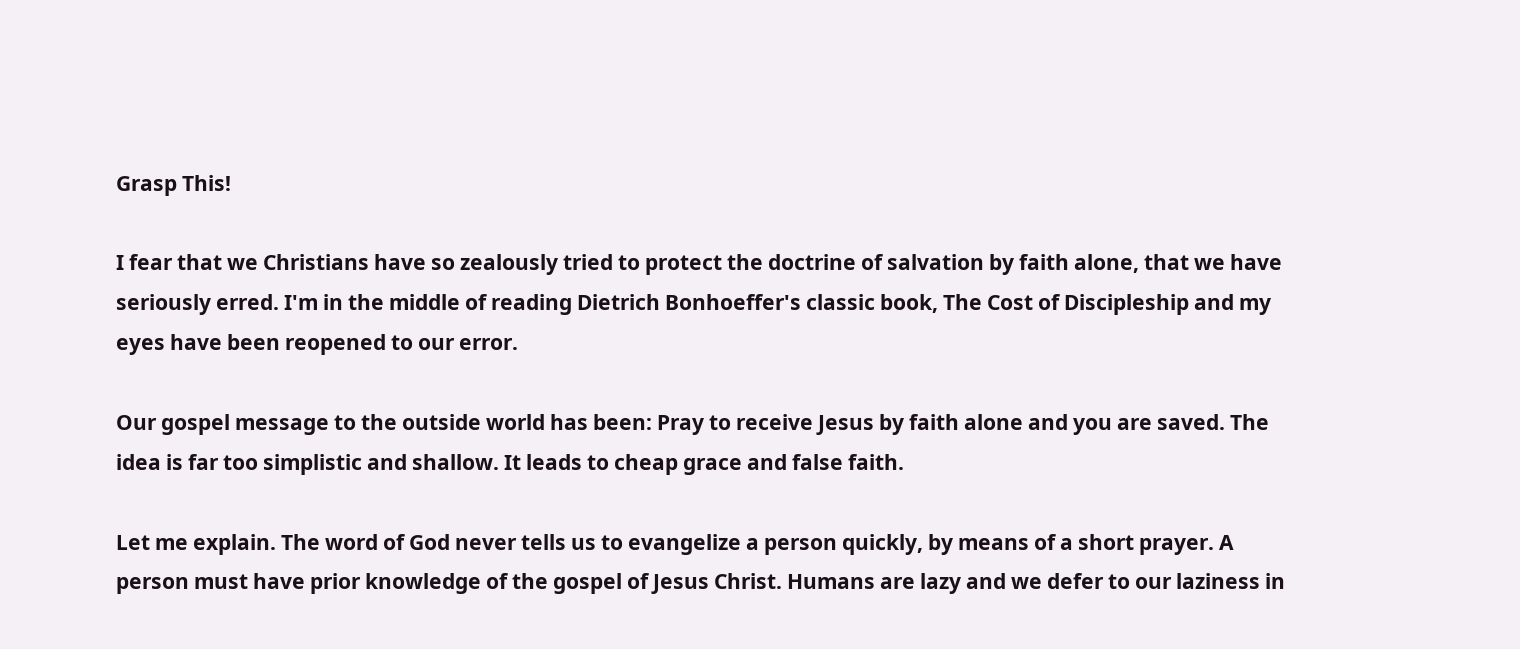Grasp This!

I fear that we Christians have so zealously tried to protect the doctrine of salvation by faith alone, that we have seriously erred. I'm in the middle of reading Dietrich Bonhoeffer's classic book, The Cost of Discipleship and my eyes have been reopened to our error.

Our gospel message to the outside world has been: Pray to receive Jesus by faith alone and you are saved. The idea is far too simplistic and shallow. It leads to cheap grace and false faith.

Let me explain. The word of God never tells us to evangelize a person quickly, by means of a short prayer. A person must have prior knowledge of the gospel of Jesus Christ. Humans are lazy and we defer to our laziness in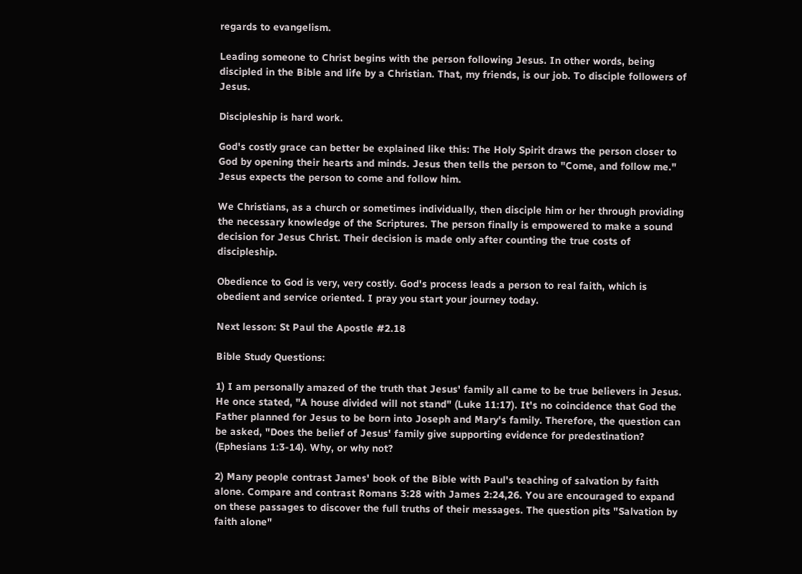regards to evangelism.

Leading someone to Christ begins with the person following Jesus. In other words, being discipled in the Bible and life by a Christian. That, my friends, is our job. To disciple followers of Jesus.

Discipleship is hard work.

God's costly grace can better be explained like this: The Holy Spirit draws the person closer to God by opening their hearts and minds. Jesus then tells the person to "Come, and follow me." Jesus expects the person to come and follow him.

We Christians, as a church or sometimes individually, then disciple him or her through providing the necessary knowledge of the Scriptures. The person finally is empowered to make a sound decision for Jesus Christ. Their decision is made only after counting the true costs of discipleship.

Obedience to God is very, very costly. God's process leads a person to real faith, which is obedient and service oriented. I pray you start your journey today.

Next lesson: St Paul the Apostle #2.18

Bible Study Questions:

1) I am personally amazed of the truth that Jesus' family all came to be true believers in Jesus. He once stated, "A house divided will not stand" (Luke 11:17). It's no coincidence that God the Father planned for Jesus to be born into Joseph and Mary's family. Therefore, the question can be asked, "Does the belief of Jesus' family give supporting evidence for predestination? (Ephesians 1:3-14). Why, or why not?

2) Many people contrast James' book of the Bible with Paul's teaching of salvation by faith alone. Compare and contrast Romans 3:28 with James 2:24,26. You are encouraged to expand on these passages to discover the full truths of their messages. The question pits "Salvation by faith alone"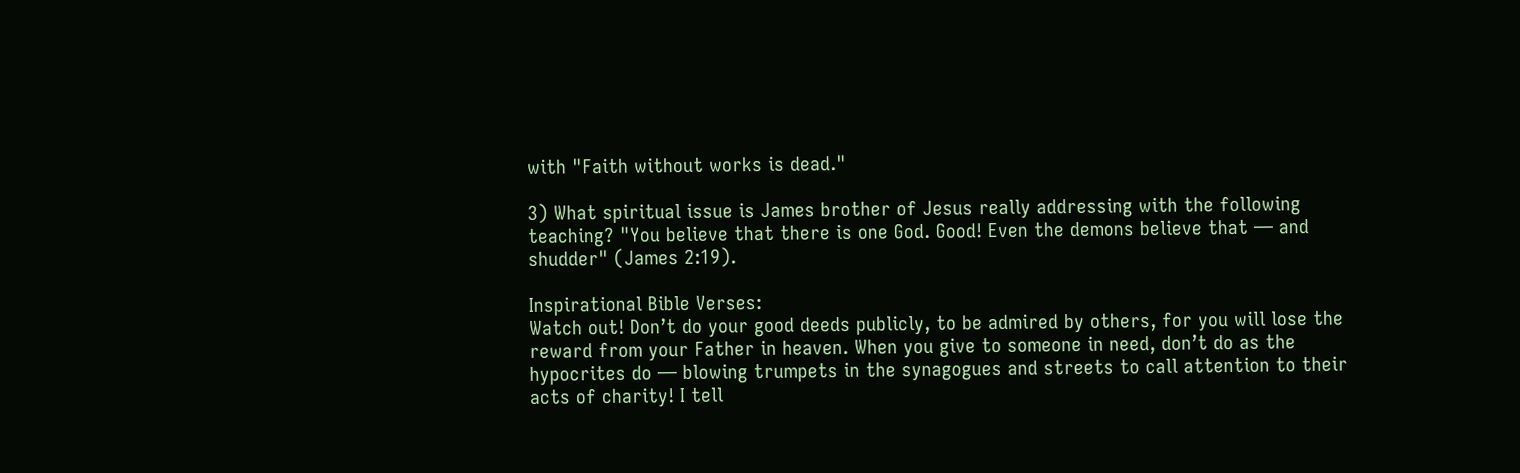with "Faith without works is dead."

3) What spiritual issue is James brother of Jesus really addressing with the following teaching? "You believe that there is one God. Good! Even the demons believe that — and shudder" (James 2:19).

Inspirational Bible Verses:
Watch out! Don’t do your good deeds publicly, to be admired by others, for you will lose the reward from your Father in heaven. When you give to someone in need, don’t do as the hypocrites do — blowing trumpets in the synagogues and streets to call attention to their acts of charity! I tell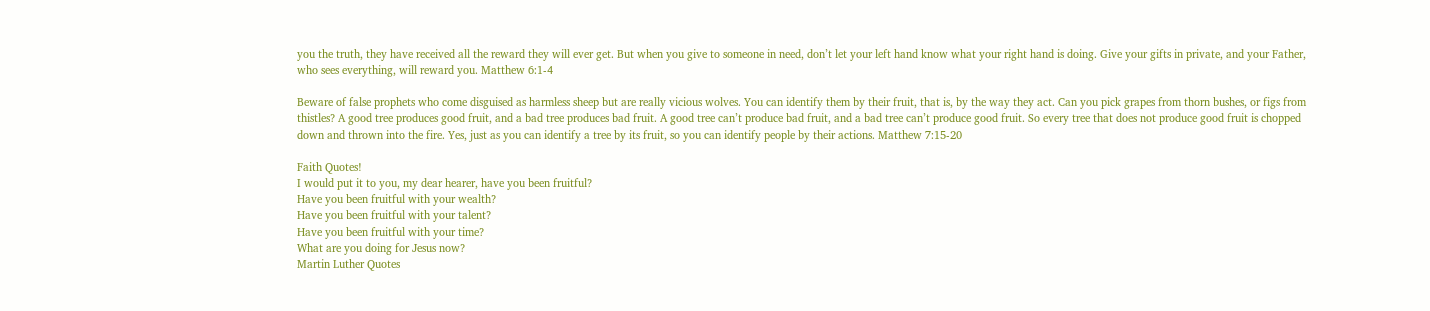you the truth, they have received all the reward they will ever get. But when you give to someone in need, don’t let your left hand know what your right hand is doing. Give your gifts in private, and your Father, who sees everything, will reward you. Matthew 6:1-4

Beware of false prophets who come disguised as harmless sheep but are really vicious wolves. You can identify them by their fruit, that is, by the way they act. Can you pick grapes from thorn bushes, or figs from thistles? A good tree produces good fruit, and a bad tree produces bad fruit. A good tree can’t produce bad fruit, and a bad tree can’t produce good fruit. So every tree that does not produce good fruit is chopped down and thrown into the fire. Yes, just as you can identify a tree by its fruit, so you can identify people by their actions. Matthew 7:15-20

Faith Quotes!
I would put it to you, my dear hearer, have you been fruitful?
Have you been fruitful with your wealth?
Have you been fruitful with your talent?
Have you been fruitful with your time?
What are you doing for Jesus now?
Martin Luther Quotes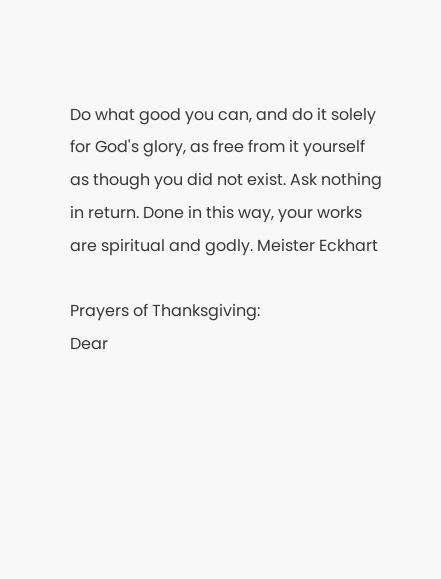Do what good you can, and do it solely for God's glory, as free from it yourself as though you did not exist. Ask nothing in return. Done in this way, your works are spiritual and godly. Meister Eckhart

Prayers of Thanksgiving:
Dear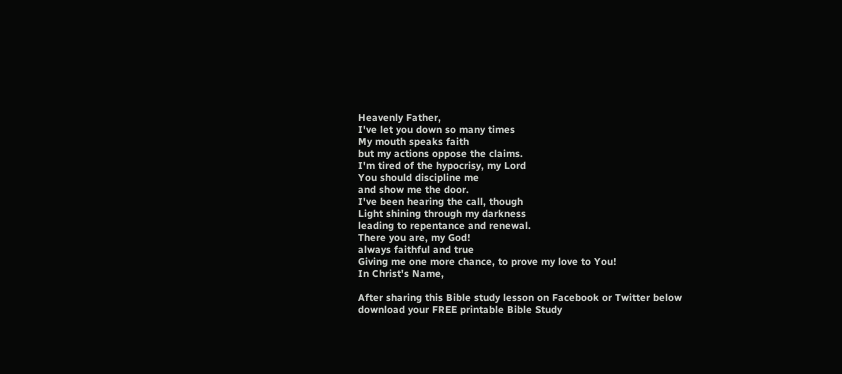Heavenly Father,
I've let you down so many times
My mouth speaks faith
but my actions oppose the claims.
I'm tired of the hypocrisy, my Lord
You should discipline me
and show me the door.
I've been hearing the call, though
Light shining through my darkness
leading to repentance and renewal.
There you are, my God!
always faithful and true
Giving me one more chance, to prove my love to You!
In Christ's Name,

After sharing this Bible study lesson on Facebook or Twitter below download your FREE printable Bible Study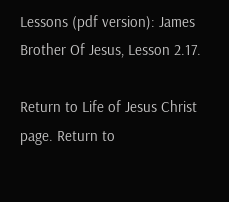Lessons (pdf version): James Brother Of Jesus, Lesson 2.17.

Return to Life of Jesus Christ page. Return to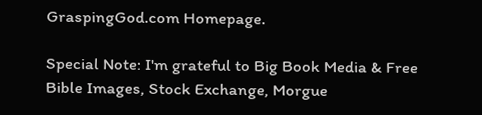GraspingGod.com Homepage.

Special Note: I'm grateful to Big Book Media & Free Bible Images, Stock Exchange, Morgue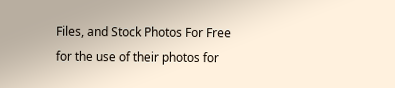Files, and Stock Photos For Free for the use of their photos for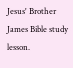Jesus' Brother James Bible study lesson.